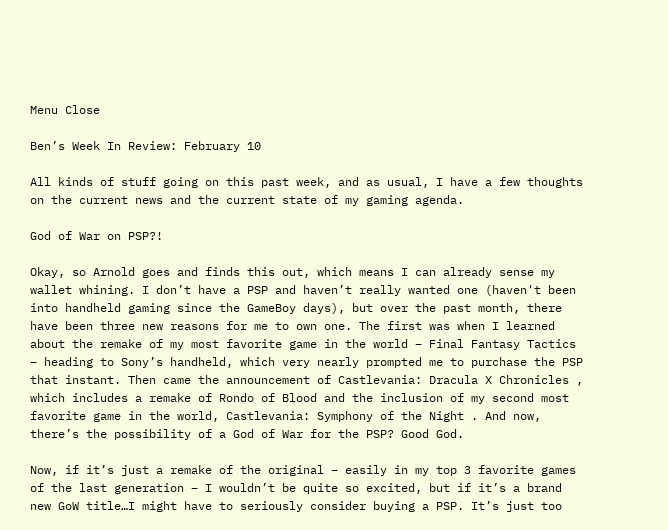Menu Close

Ben’s Week In Review: February 10

All kinds of stuff going on this past week, and as usual, I have a few thoughts on the current news and the current state of my gaming agenda.

God of War on PSP?!

Okay, so Arnold goes and finds this out, which means I can already sense my wallet whining. I don’t have a PSP and haven’t really wanted one (haven't been into handheld gaming since the GameBoy days), but over the past month, there have been three new reasons for me to own one. The first was when I learned about the remake of my most favorite game in the world – Final Fantasy Tactics – heading to Sony’s handheld, which very nearly prompted me to purchase the PSP that instant. Then came the announcement of Castlevania: Dracula X Chronicles , which includes a remake of Rondo of Blood and the inclusion of my second most favorite game in the world, Castlevania: Symphony of the Night . And now, there’s the possibility of a God of War for the PSP? Good God.

Now, if it’s just a remake of the original – easily in my top 3 favorite games of the last generation – I wouldn’t be quite so excited, but if it’s a brand new GoW title…I might have to seriously consider buying a PSP. It’s just too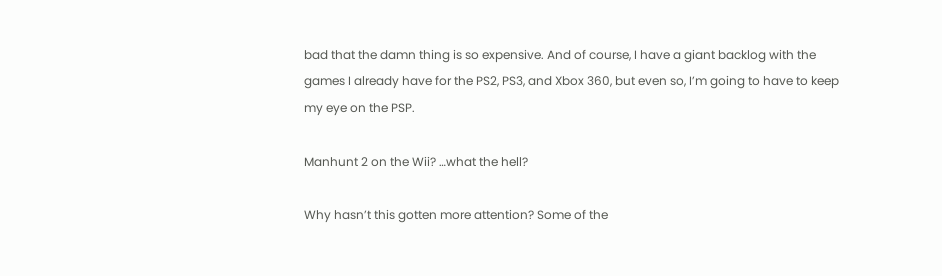bad that the damn thing is so expensive. And of course, I have a giant backlog with the games I already have for the PS2, PS3, and Xbox 360, but even so, I’m going to have to keep my eye on the PSP.

Manhunt 2 on the Wii? …what the hell?

Why hasn’t this gotten more attention? Some of the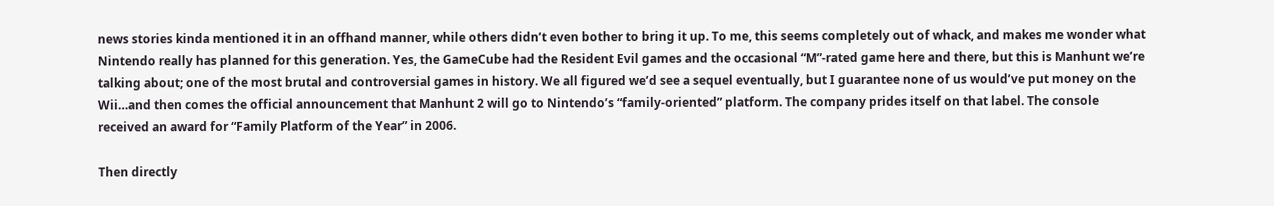news stories kinda mentioned it in an offhand manner, while others didn’t even bother to bring it up. To me, this seems completely out of whack, and makes me wonder what Nintendo really has planned for this generation. Yes, the GameCube had the Resident Evil games and the occasional “M”-rated game here and there, but this is Manhunt we’re talking about; one of the most brutal and controversial games in history. We all figured we’d see a sequel eventually, but I guarantee none of us would’ve put money on the Wii…and then comes the official announcement that Manhunt 2 will go to Nintendo’s “family-oriented” platform. The company prides itself on that label. The console received an award for “Family Platform of the Year” in 2006.

Then directly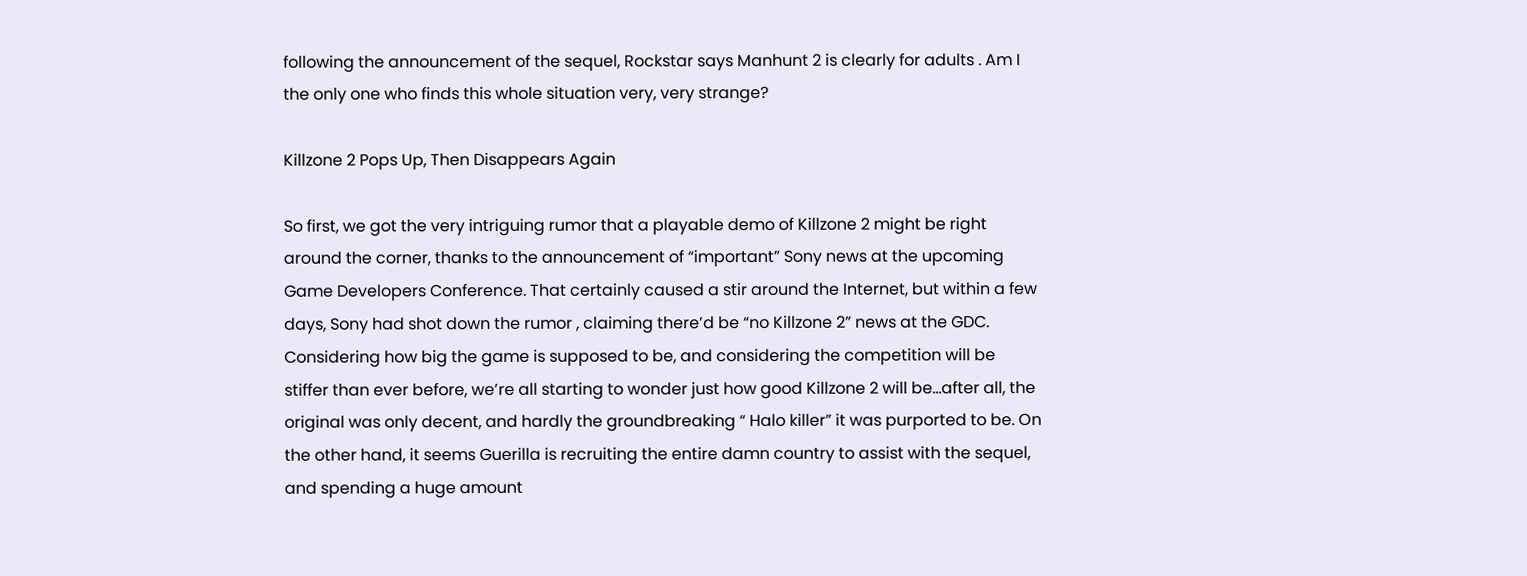following the announcement of the sequel, Rockstar says Manhunt 2 is clearly for adults . Am I the only one who finds this whole situation very, very strange?

Killzone 2 Pops Up, Then Disappears Again

So first, we got the very intriguing rumor that a playable demo of Killzone 2 might be right around the corner, thanks to the announcement of “important” Sony news at the upcoming Game Developers Conference. That certainly caused a stir around the Internet, but within a few days, Sony had shot down the rumor , claiming there’d be “no Killzone 2” news at the GDC. Considering how big the game is supposed to be, and considering the competition will be stiffer than ever before, we’re all starting to wonder just how good Killzone 2 will be…after all, the original was only decent, and hardly the groundbreaking “ Halo killer” it was purported to be. On the other hand, it seems Guerilla is recruiting the entire damn country to assist with the sequel, and spending a huge amount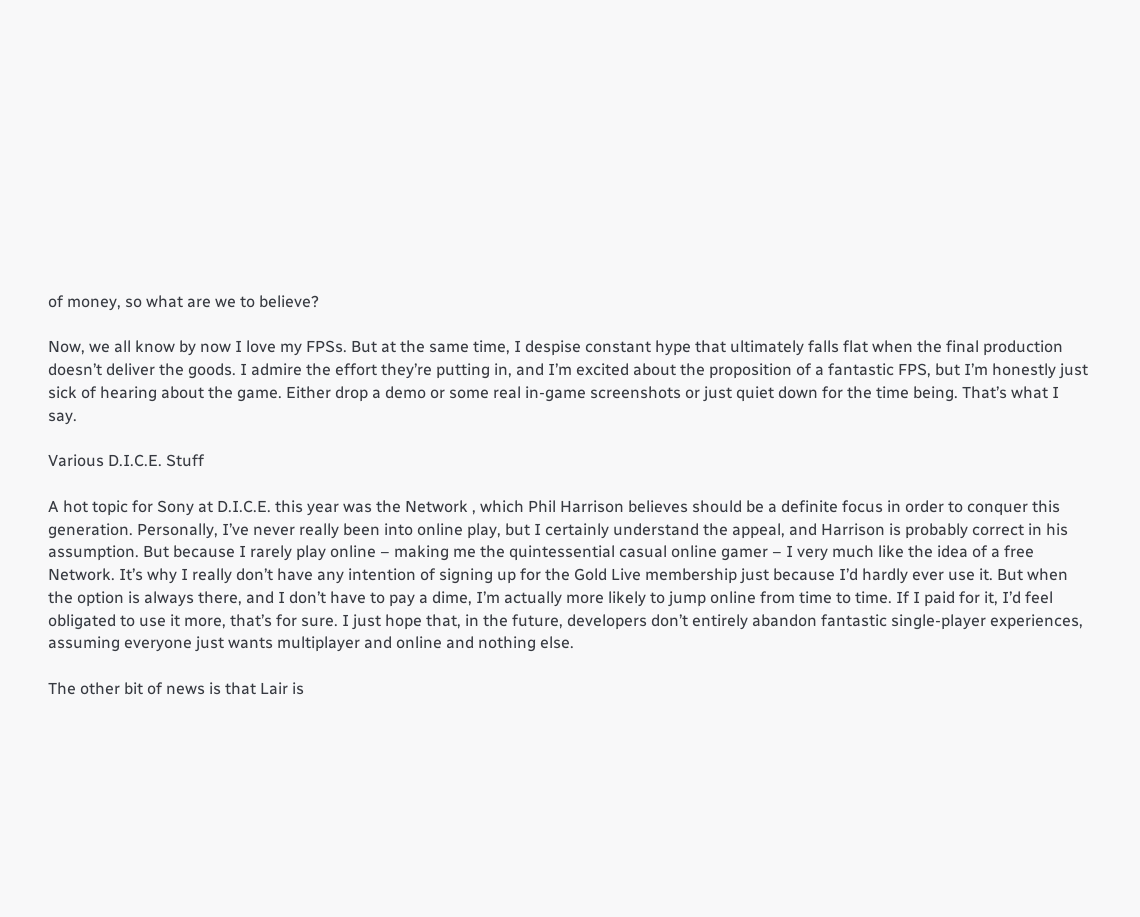of money, so what are we to believe?

Now, we all know by now I love my FPSs. But at the same time, I despise constant hype that ultimately falls flat when the final production doesn’t deliver the goods. I admire the effort they’re putting in, and I’m excited about the proposition of a fantastic FPS, but I’m honestly just sick of hearing about the game. Either drop a demo or some real in-game screenshots or just quiet down for the time being. That’s what I say.

Various D.I.C.E. Stuff

A hot topic for Sony at D.I.C.E. this year was the Network , which Phil Harrison believes should be a definite focus in order to conquer this generation. Personally, I’ve never really been into online play, but I certainly understand the appeal, and Harrison is probably correct in his assumption. But because I rarely play online – making me the quintessential casual online gamer – I very much like the idea of a free Network. It’s why I really don’t have any intention of signing up for the Gold Live membership just because I’d hardly ever use it. But when the option is always there, and I don’t have to pay a dime, I’m actually more likely to jump online from time to time. If I paid for it, I’d feel obligated to use it more, that’s for sure. I just hope that, in the future, developers don’t entirely abandon fantastic single-player experiences, assuming everyone just wants multiplayer and online and nothing else.

The other bit of news is that Lair is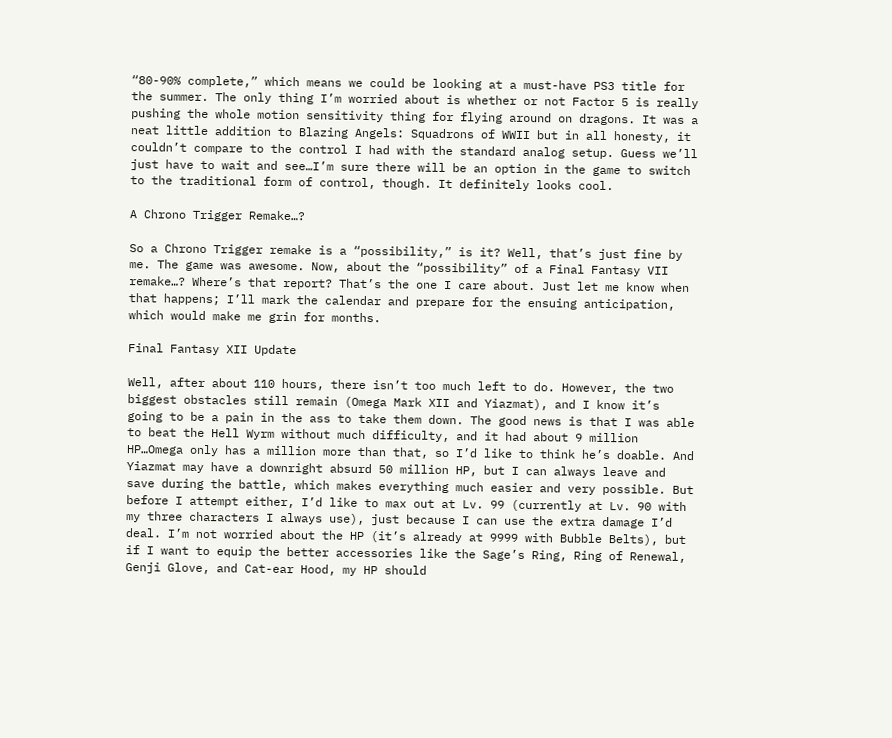“80-90% complete,” which means we could be looking at a must-have PS3 title for the summer. The only thing I’m worried about is whether or not Factor 5 is really pushing the whole motion sensitivity thing for flying around on dragons. It was a neat little addition to Blazing Angels: Squadrons of WWII but in all honesty, it couldn’t compare to the control I had with the standard analog setup. Guess we’ll just have to wait and see…I’m sure there will be an option in the game to switch to the traditional form of control, though. It definitely looks cool.

A Chrono Trigger Remake…?

So a Chrono Trigger remake is a “possibility,” is it? Well, that’s just fine by me. The game was awesome. Now, about the “possibility” of a Final Fantasy VII remake…? Where’s that report? That’s the one I care about. Just let me know when that happens; I’ll mark the calendar and prepare for the ensuing anticipation, which would make me grin for months.

Final Fantasy XII Update

Well, after about 110 hours, there isn’t too much left to do. However, the two biggest obstacles still remain (Omega Mark XII and Yiazmat), and I know it’s going to be a pain in the ass to take them down. The good news is that I was able to beat the Hell Wyrm without much difficulty, and it had about 9 million HP…Omega only has a million more than that, so I’d like to think he’s doable. And Yiazmat may have a downright absurd 50 million HP, but I can always leave and save during the battle, which makes everything much easier and very possible. But before I attempt either, I’d like to max out at Lv. 99 (currently at Lv. 90 with my three characters I always use), just because I can use the extra damage I’d deal. I’m not worried about the HP (it’s already at 9999 with Bubble Belts), but if I want to equip the better accessories like the Sage’s Ring, Ring of Renewal, Genji Glove, and Cat-ear Hood, my HP should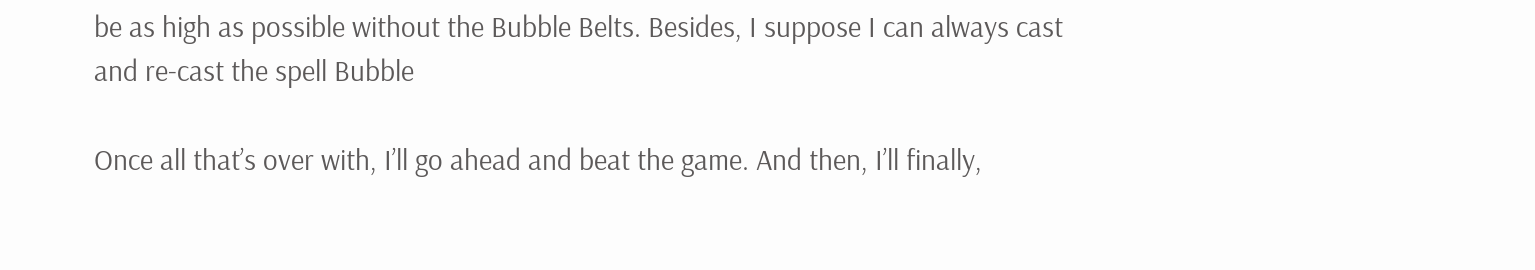be as high as possible without the Bubble Belts. Besides, I suppose I can always cast and re-cast the spell Bubble

Once all that’s over with, I’ll go ahead and beat the game. And then, I’ll finally,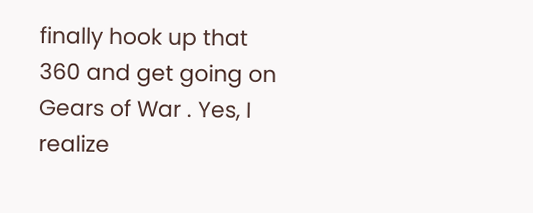finally hook up that 360 and get going on Gears of War . Yes, I realize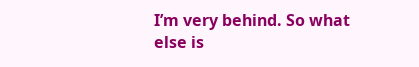I’m very behind. So what else is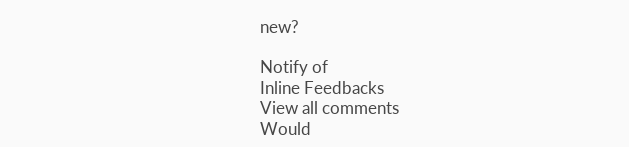new?

Notify of
Inline Feedbacks
View all comments
Would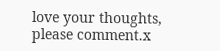love your thoughts, please comment.x